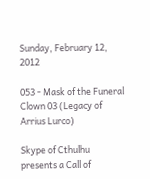Sunday, February 12, 2012

053 - Mask of the Funeral Clown 03 (Legacy of Arrius Lurco)

Skype of Cthulhu presents a Call of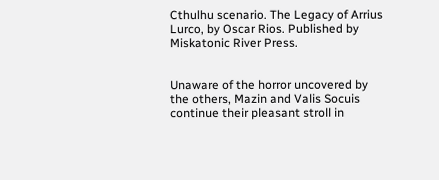Cthulhu scenario. The Legacy of Arrius Lurco, by Oscar Rios. Published by Miskatonic River Press.


Unaware of the horror uncovered by the others, Mazin and Valis Socuis continue their pleasant stroll in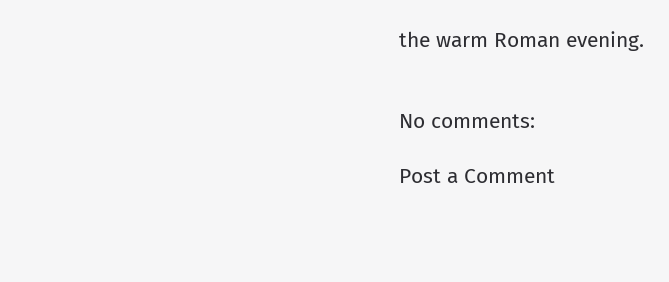the warm Roman evening.


No comments:

Post a Comment